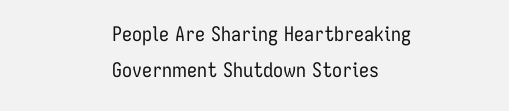People Are Sharing Heartbreaking Government Shutdown Stories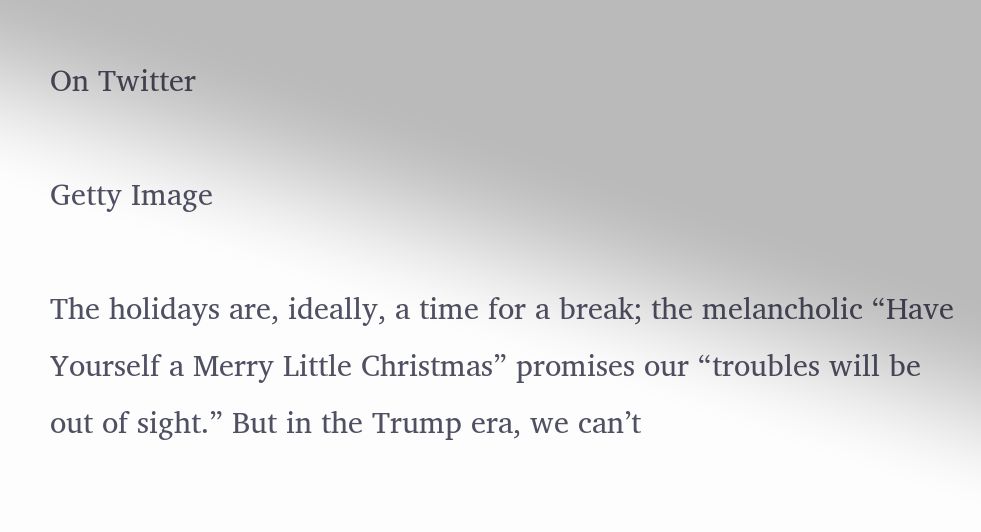On Twitter

Getty Image

The holidays are, ideally, a time for a break; the melancholic “Have Yourself a Merry Little Christmas” promises our “troubles will be out of sight.” But in the Trump era, we can’t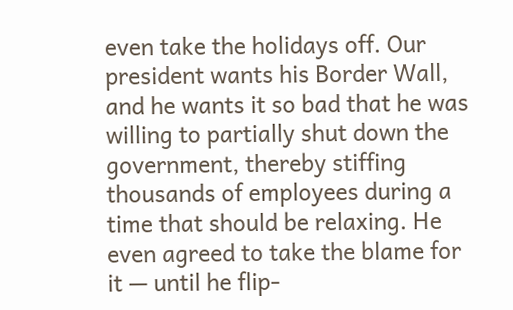even take the holidays off. Our president wants his Border Wall, and he wants it so bad that he was willing to partially shut down the government, thereby stiffing thousands of employees during a time that should be relaxing. He even agreed to take the blame for it — until he flip-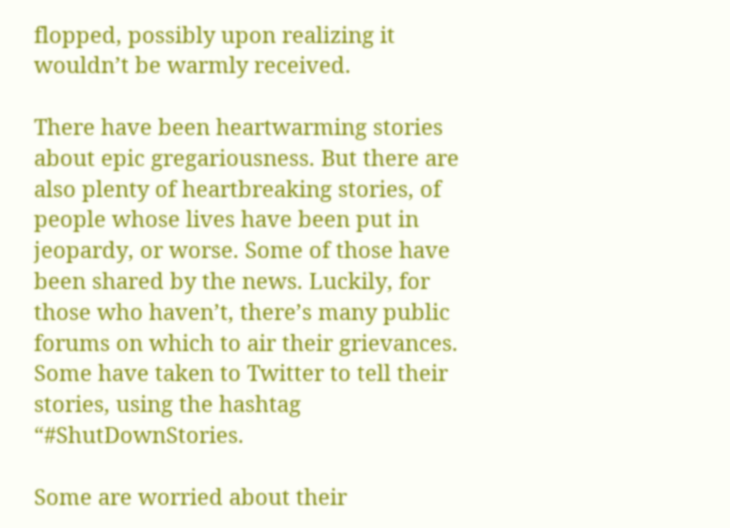flopped, possibly upon realizing it wouldn’t be warmly received.

There have been heartwarming stories about epic gregariousness. But there are also plenty of heartbreaking stories, of people whose lives have been put in jeopardy, or worse. Some of those have been shared by the news. Luckily, for those who haven’t, there’s many public forums on which to air their grievances. Some have taken to Twitter to tell their stories, using the hashtag “#ShutDownStories.

Some are worried about their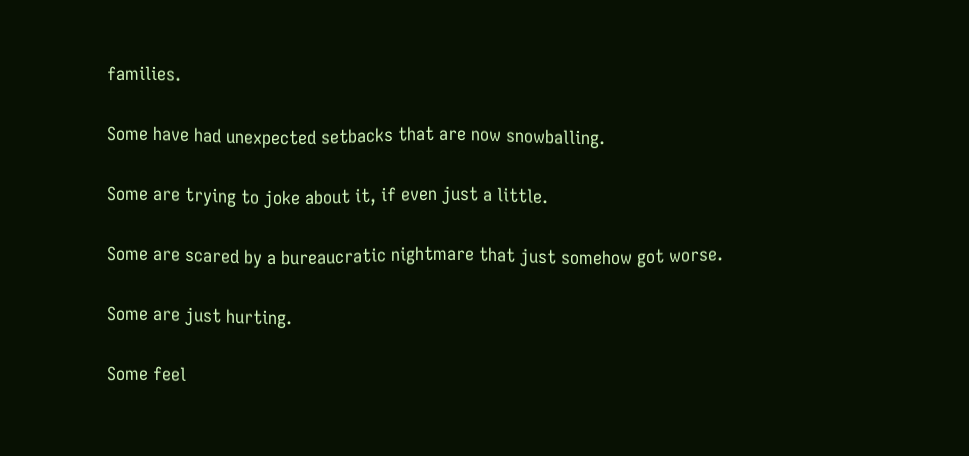families.

Some have had unexpected setbacks that are now snowballing.

Some are trying to joke about it, if even just a little.

Some are scared by a bureaucratic nightmare that just somehow got worse.

Some are just hurting.

Some feel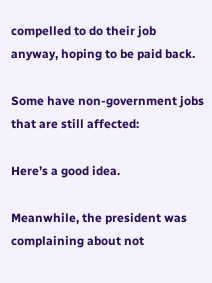compelled to do their job anyway, hoping to be paid back.

Some have non-government jobs that are still affected:

Here’s a good idea.

Meanwhile, the president was complaining about not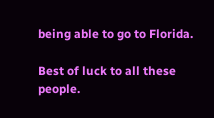being able to go to Florida.

Best of luck to all these people.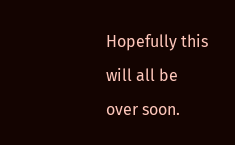Hopefully this will all be over soon.